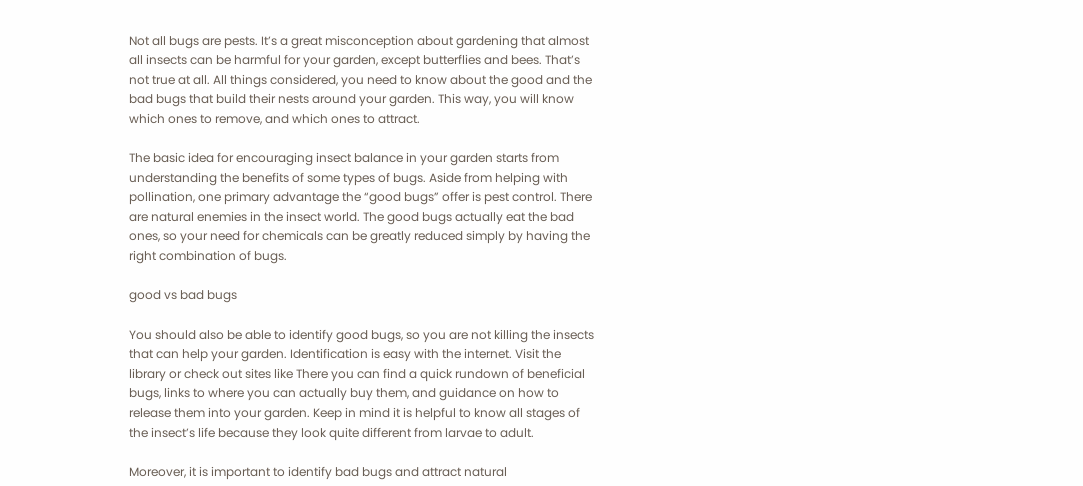Not all bugs are pests. It’s a great misconception about gardening that almost all insects can be harmful for your garden, except butterflies and bees. That’s not true at all. All things considered, you need to know about the good and the bad bugs that build their nests around your garden. This way, you will know which ones to remove, and which ones to attract.

The basic idea for encouraging insect balance in your garden starts from understanding the benefits of some types of bugs. Aside from helping with pollination, one primary advantage the “good bugs” offer is pest control. There are natural enemies in the insect world. The good bugs actually eat the bad ones, so your need for chemicals can be greatly reduced simply by having the right combination of bugs.

good vs bad bugs

You should also be able to identify good bugs, so you are not killing the insects that can help your garden. Identification is easy with the internet. Visit the library or check out sites like There you can find a quick rundown of beneficial bugs, links to where you can actually buy them, and guidance on how to release them into your garden. Keep in mind it is helpful to know all stages of the insect’s life because they look quite different from larvae to adult.

Moreover, it is important to identify bad bugs and attract natural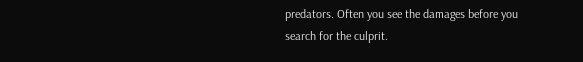predators. Often you see the damages before you search for the culprit.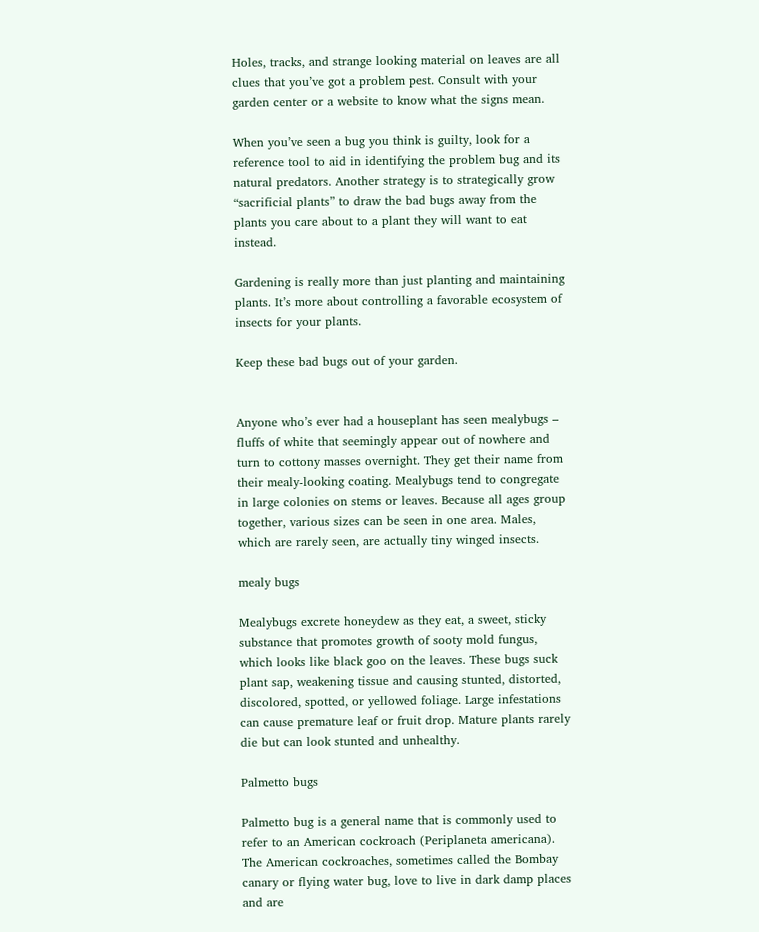Holes, tracks, and strange looking material on leaves are all clues that you’ve got a problem pest. Consult with your garden center or a website to know what the signs mean.

When you’ve seen a bug you think is guilty, look for a reference tool to aid in identifying the problem bug and its natural predators. Another strategy is to strategically grow “sacrificial plants” to draw the bad bugs away from the plants you care about to a plant they will want to eat instead.

Gardening is really more than just planting and maintaining plants. It’s more about controlling a favorable ecosystem of insects for your plants.

Keep these bad bugs out of your garden.


Anyone who’s ever had a houseplant has seen mealybugs – fluffs of white that seemingly appear out of nowhere and turn to cottony masses overnight. They get their name from their mealy-looking coating. Mealybugs tend to congregate in large colonies on stems or leaves. Because all ages group together, various sizes can be seen in one area. Males, which are rarely seen, are actually tiny winged insects.

mealy bugs

Mealybugs excrete honeydew as they eat, a sweet, sticky substance that promotes growth of sooty mold fungus, which looks like black goo on the leaves. These bugs suck plant sap, weakening tissue and causing stunted, distorted, discolored, spotted, or yellowed foliage. Large infestations can cause premature leaf or fruit drop. Mature plants rarely die but can look stunted and unhealthy.

Palmetto bugs

Palmetto bug is a general name that is commonly used to refer to an American cockroach (Periplaneta americana). The American cockroaches, sometimes called the Bombay canary or flying water bug, love to live in dark damp places and are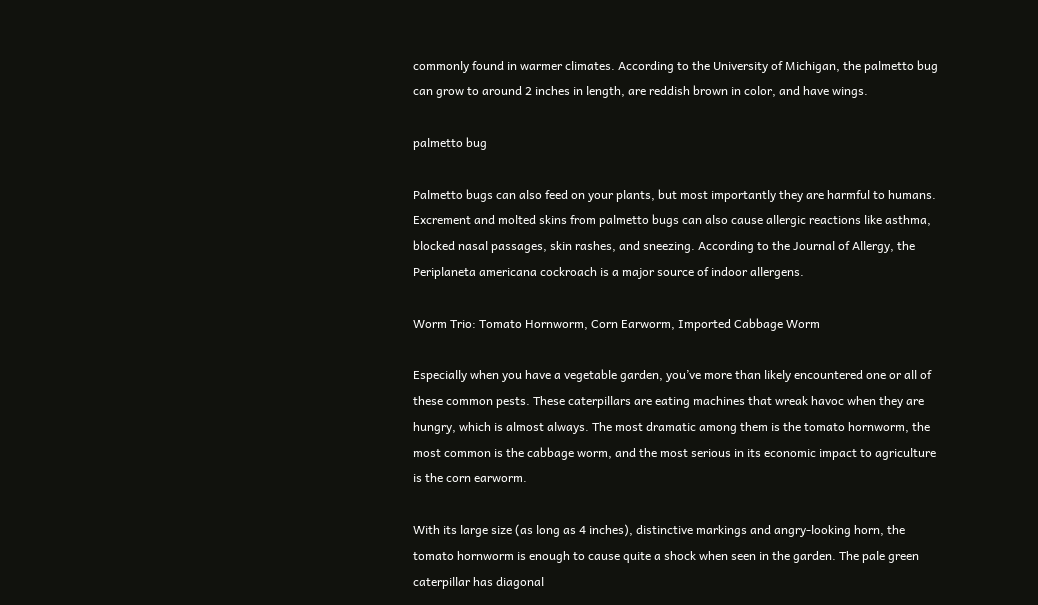commonly found in warmer climates. According to the University of Michigan, the palmetto bug can grow to around 2 inches in length, are reddish brown in color, and have wings.

palmetto bug

Palmetto bugs can also feed on your plants, but most importantly they are harmful to humans. Excrement and molted skins from palmetto bugs can also cause allergic reactions like asthma, blocked nasal passages, skin rashes, and sneezing. According to the Journal of Allergy, the Periplaneta americana cockroach is a major source of indoor allergens.

Worm Trio: Tomato Hornworm, Corn Earworm, Imported Cabbage Worm

Especially when you have a vegetable garden, you’ve more than likely encountered one or all of these common pests. These caterpillars are eating machines that wreak havoc when they are hungry, which is almost always. The most dramatic among them is the tomato hornworm, the most common is the cabbage worm, and the most serious in its economic impact to agriculture is the corn earworm.

With its large size (as long as 4 inches), distinctive markings and angry-looking horn, the tomato hornworm is enough to cause quite a shock when seen in the garden. The pale green caterpillar has diagonal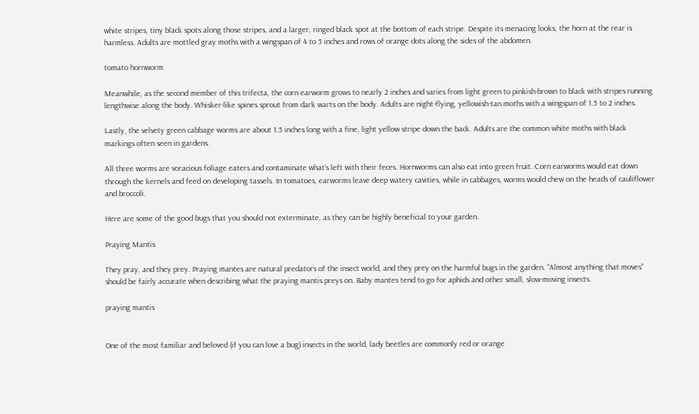white stripes, tiny black spots along those stripes, and a larger, ringed black spot at the bottom of each stripe. Despite its menacing looks, the horn at the rear is harmless. Adults are mottled gray moths with a wingspan of 4 to 5 inches and rows of orange dots along the sides of the abdomen.

tomato hornworm

Meanwhile, as the second member of this trifecta, the corn earworm grows to nearly 2 inches and varies from light green to pinkish-brown to black with stripes running lengthwise along the body. Whisker-like spines sprout from dark warts on the body. Adults are night-flying, yellowish-tan moths with a wingspan of 1.5 to 2 inches.

Lastly, the velvety green cabbage worms are about 1.5 inches long with a fine, light yellow stripe down the back. Adults are the common white moths with black markings often seen in gardens.

All three worms are voracious foliage eaters and contaminate what’s left with their feces. Hornworms can also eat into green fruit. Corn earworms would eat down through the kernels and feed on developing tassels. In tomatoes, earworms leave deep watery cavities, while in cabbages, worms would chew on the heads of cauliflower and broccoli.

Here are some of the good bugs that you should not exterminate, as they can be highly beneficial to your garden.

Praying Mantis

They pray, and they prey. Praying mantes are natural predators of the insect world, and they prey on the harmful bugs in the garden. “Almost anything that moves” should be fairly accurate when describing what the praying mantis preys on. Baby mantes tend to go for aphids and other small, slow-moving insects.

praying mantis


One of the most familiar and beloved (if you can love a bug) insects in the world, lady beetles are commonly red or orange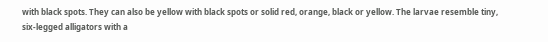with black spots. They can also be yellow with black spots or solid red, orange, black or yellow. The larvae resemble tiny, six-legged alligators with a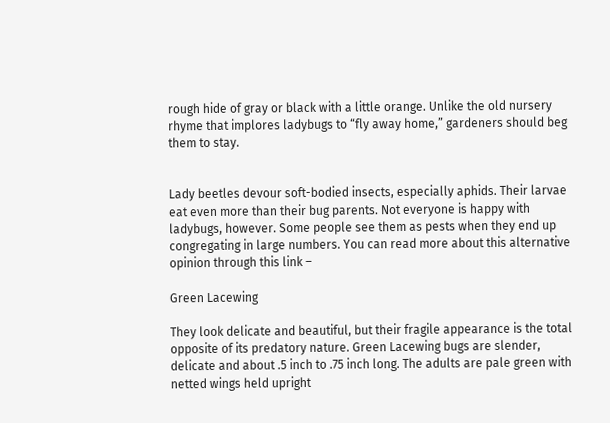rough hide of gray or black with a little orange. Unlike the old nursery rhyme that implores ladybugs to “fly away home,” gardeners should beg them to stay.


Lady beetles devour soft-bodied insects, especially aphids. Their larvae eat even more than their bug parents. Not everyone is happy with ladybugs, however. Some people see them as pests when they end up congregating in large numbers. You can read more about this alternative opinion through this link –

Green Lacewing

They look delicate and beautiful, but their fragile appearance is the total opposite of its predatory nature. Green Lacewing bugs are slender, delicate and about .5 inch to .75 inch long. The adults are pale green with netted wings held upright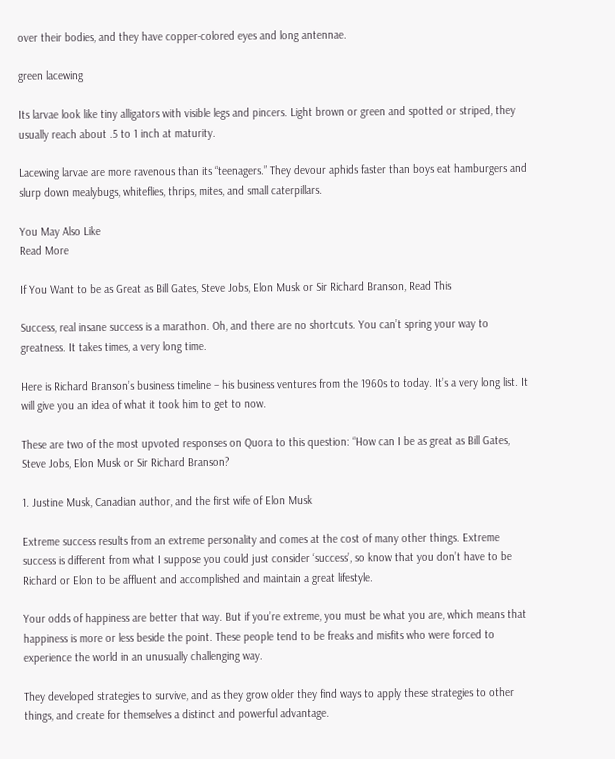over their bodies, and they have copper-colored eyes and long antennae.

green lacewing

Its larvae look like tiny alligators with visible legs and pincers. Light brown or green and spotted or striped, they usually reach about .5 to 1 inch at maturity.

Lacewing larvae are more ravenous than its “teenagers.” They devour aphids faster than boys eat hamburgers and slurp down mealybugs, whiteflies, thrips, mites, and small caterpillars.

You May Also Like
Read More

If You Want to be as Great as Bill Gates, Steve Jobs, Elon Musk or Sir Richard Branson, Read This

Success, real insane success is a marathon. Oh, and there are no shortcuts. You can’t spring your way to greatness. It takes times, a very long time.

Here is Richard Branson’s business timeline – his business ventures from the 1960s to today. It’s a very long list. It will give you an idea of what it took him to get to now.

These are two of the most upvoted responses on Quora to this question: “How can I be as great as Bill Gates, Steve Jobs, Elon Musk or Sir Richard Branson?

1. Justine Musk, Canadian author, and the first wife of Elon Musk

Extreme success results from an extreme personality and comes at the cost of many other things. Extreme success is different from what I suppose you could just consider ‘success’, so know that you don’t have to be Richard or Elon to be affluent and accomplished and maintain a great lifestyle.

Your odds of happiness are better that way. But if you’re extreme, you must be what you are, which means that happiness is more or less beside the point. These people tend to be freaks and misfits who were forced to experience the world in an unusually challenging way.

They developed strategies to survive, and as they grow older they find ways to apply these strategies to other things, and create for themselves a distinct and powerful advantage.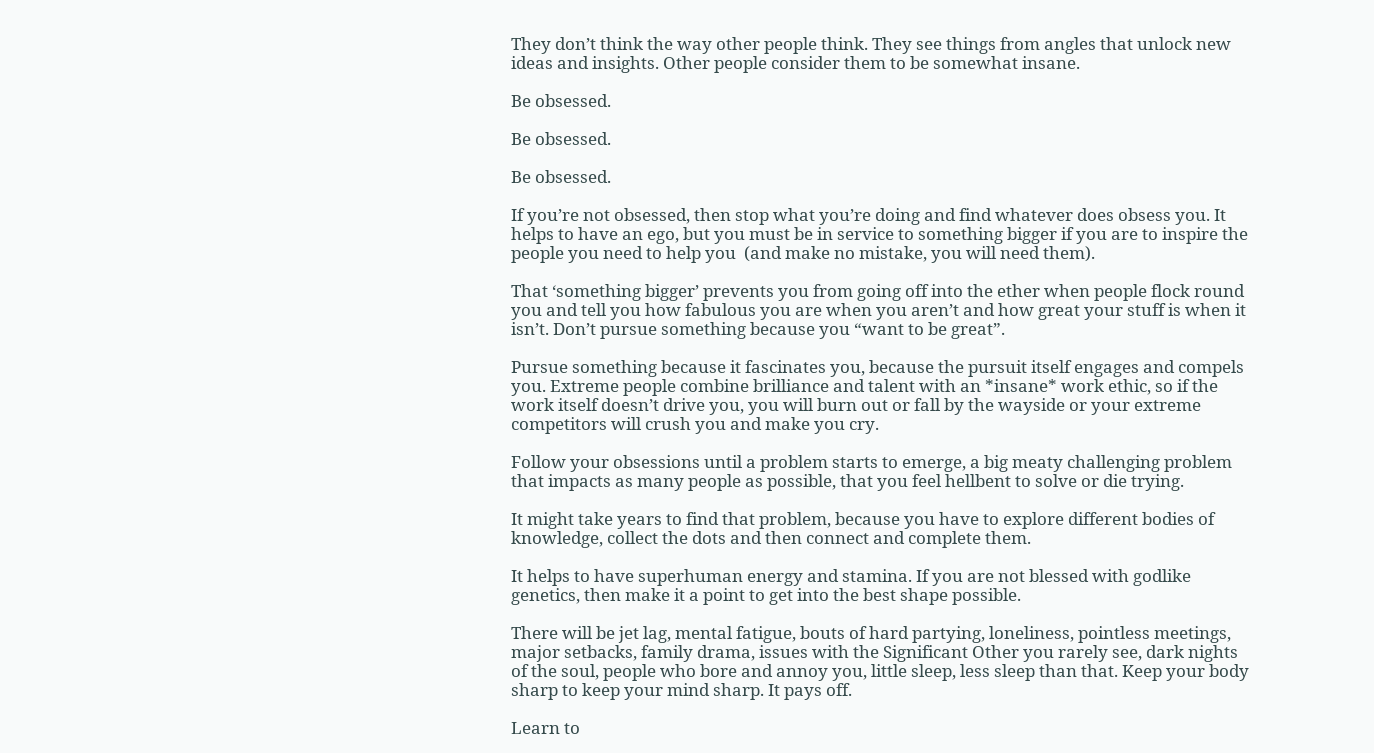They don’t think the way other people think. They see things from angles that unlock new ideas and insights. Other people consider them to be somewhat insane.

Be obsessed.

Be obsessed.

Be obsessed.

If you’re not obsessed, then stop what you’re doing and find whatever does obsess you. It helps to have an ego, but you must be in service to something bigger if you are to inspire the people you need to help you  (and make no mistake, you will need them).

That ‘something bigger’ prevents you from going off into the ether when people flock round you and tell you how fabulous you are when you aren’t and how great your stuff is when it isn’t. Don’t pursue something because you “want to be great”.

Pursue something because it fascinates you, because the pursuit itself engages and compels you. Extreme people combine brilliance and talent with an *insane* work ethic, so if the work itself doesn’t drive you, you will burn out or fall by the wayside or your extreme competitors will crush you and make you cry.

Follow your obsessions until a problem starts to emerge, a big meaty challenging problem that impacts as many people as possible, that you feel hellbent to solve or die trying.

It might take years to find that problem, because you have to explore different bodies of knowledge, collect the dots and then connect and complete them.

It helps to have superhuman energy and stamina. If you are not blessed with godlike genetics, then make it a point to get into the best shape possible.

There will be jet lag, mental fatigue, bouts of hard partying, loneliness, pointless meetings, major setbacks, family drama, issues with the Significant Other you rarely see, dark nights of the soul, people who bore and annoy you, little sleep, less sleep than that. Keep your body sharp to keep your mind sharp. It pays off.

Learn to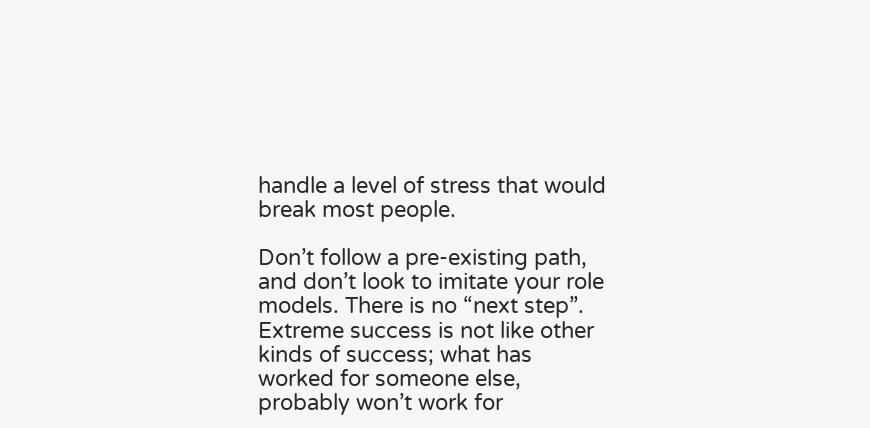handle a level of stress that would break most people.

Don’t follow a pre-existing path, and don’t look to imitate your role models. There is no “next step”. Extreme success is not like other kinds of success; what has worked for someone else, probably won’t work for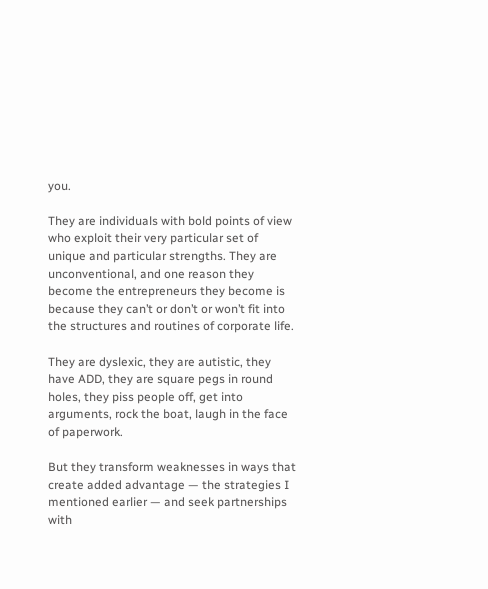you.

They are individuals with bold points of view who exploit their very particular set of unique and particular strengths. They are unconventional, and one reason they become the entrepreneurs they become is because they can’t or don’t or won’t fit into the structures and routines of corporate life.

They are dyslexic, they are autistic, they have ADD, they are square pegs in round holes, they piss people off, get into arguments, rock the boat, laugh in the face of paperwork.

But they transform weaknesses in ways that create added advantage — the strategies I mentioned earlier — and seek partnerships with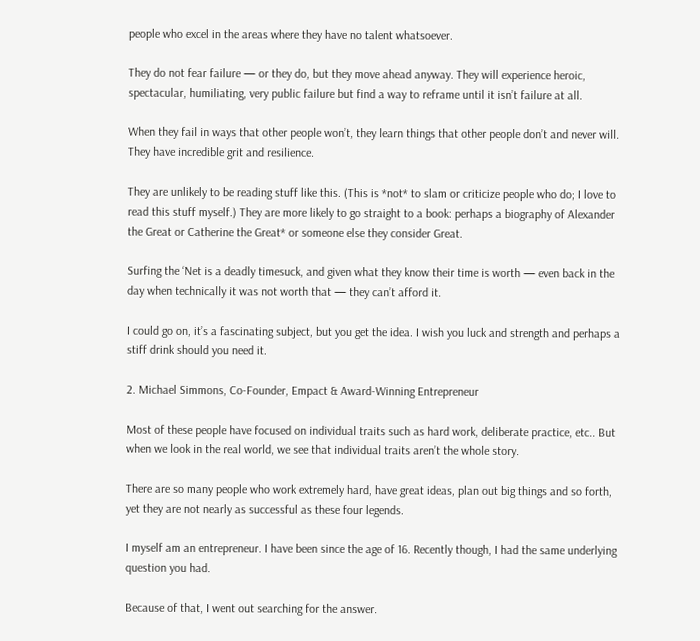people who excel in the areas where they have no talent whatsoever.

They do not fear failure — or they do, but they move ahead anyway. They will experience heroic, spectacular, humiliating, very public failure but find a way to reframe until it isn’t failure at all.

When they fail in ways that other people won’t, they learn things that other people don’t and never will. They have incredible grit and resilience.

They are unlikely to be reading stuff like this. (This is *not* to slam or criticize people who do; I love to read this stuff myself.) They are more likely to go straight to a book: perhaps a biography of Alexander the Great or Catherine the Great* or someone else they consider Great.

Surfing the ‘Net is a deadly timesuck, and given what they know their time is worth — even back in the day when technically it was not worth that — they can’t afford it.

I could go on, it’s a fascinating subject, but you get the idea. I wish you luck and strength and perhaps a stiff drink should you need it.

2. Michael Simmons, Co-Founder, Empact & Award-Winning Entrepreneur

Most of these people have focused on individual traits such as hard work, deliberate practice, etc.. But when we look in the real world, we see that individual traits aren’t the whole story.

There are so many people who work extremely hard, have great ideas, plan out big things and so forth, yet they are not nearly as successful as these four legends.

I myself am an entrepreneur. I have been since the age of 16. Recently though, I had the same underlying question you had.

Because of that, I went out searching for the answer.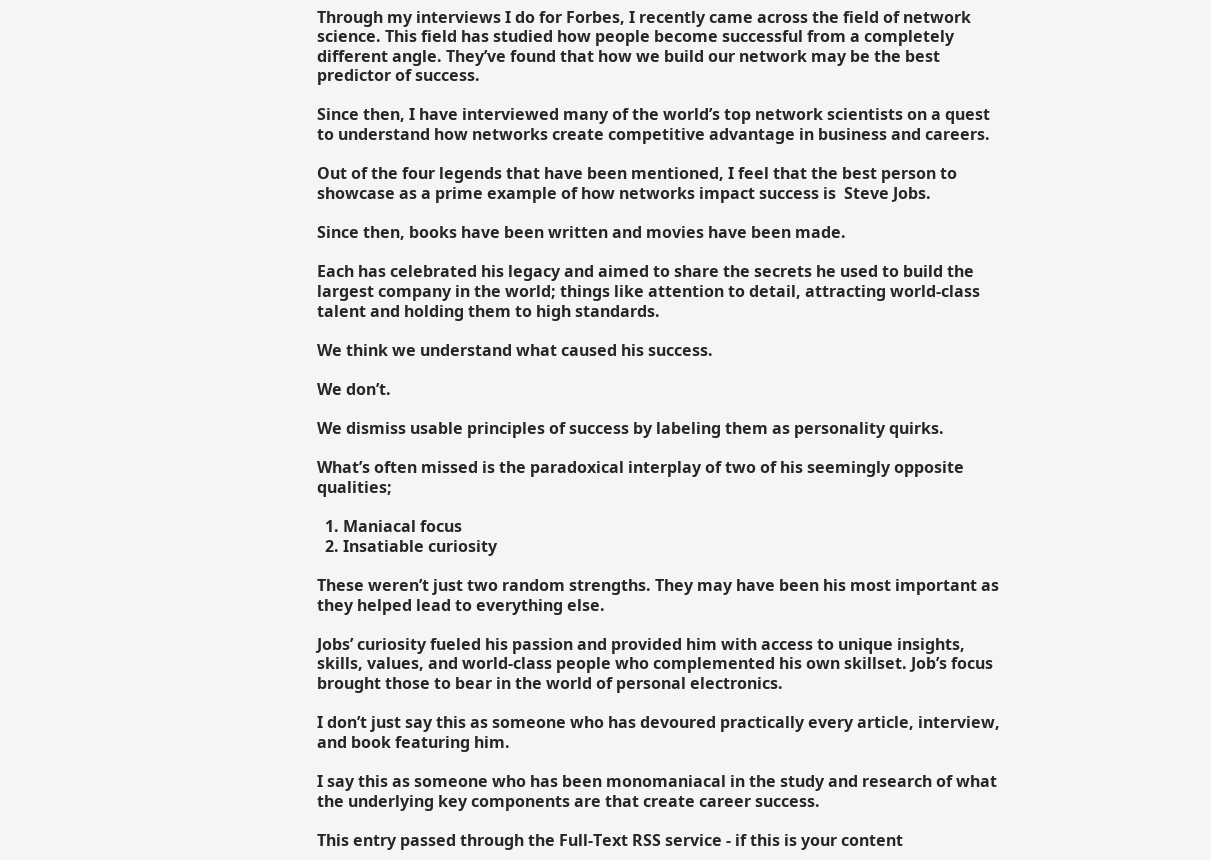Through my interviews I do for Forbes, I recently came across the field of network science. This field has studied how people become successful from a completely different angle. They’ve found that how we build our network may be the best predictor of success.

Since then, I have interviewed many of the world’s top network scientists on a quest to understand how networks create competitive advantage in business and careers.

Out of the four legends that have been mentioned, I feel that the best person to showcase as a prime example of how networks impact success is  Steve Jobs.

Since then, books have been written and movies have been made.

Each has celebrated his legacy and aimed to share the secrets he used to build the largest company in the world; things like attention to detail, attracting world-class talent and holding them to high standards.

We think we understand what caused his success.

We don’t.

We dismiss usable principles of success by labeling them as personality quirks.

What’s often missed is the paradoxical interplay of two of his seemingly opposite qualities;

  1. Maniacal focus
  2. Insatiable curiosity

These weren’t just two random strengths. They may have been his most important as they helped lead to everything else.

Jobs’ curiosity fueled his passion and provided him with access to unique insights, skills, values, and world-class people who complemented his own skillset. Job’s focus brought those to bear in the world of personal electronics.

I don’t just say this as someone who has devoured practically every article, interview, and book featuring him.

I say this as someone who has been monomaniacal in the study and research of what the underlying key components are that create career success.

This entry passed through the Full-Text RSS service - if this is your content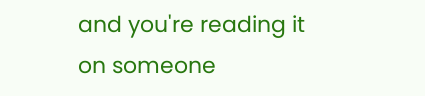and you're reading it on someone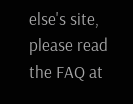else's site, please read the FAQ at